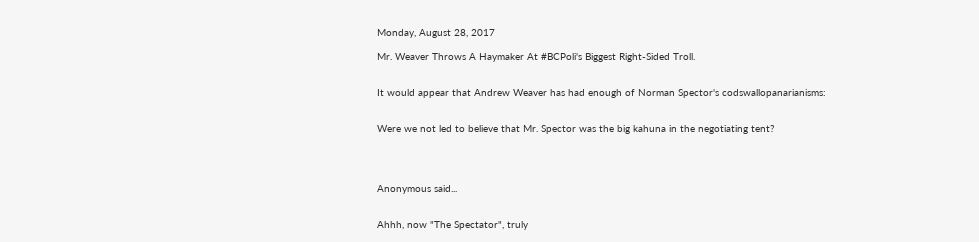Monday, August 28, 2017

Mr. Weaver Throws A Haymaker At #BCPoli's Biggest Right-Sided Troll.


It would appear that Andrew Weaver has had enough of Norman Spector's codswallopanarianisms:


Were we not led to believe that Mr. Spector was the big kahuna in the negotiating tent?




Anonymous said...


Ahhh, now "The Spectator", truly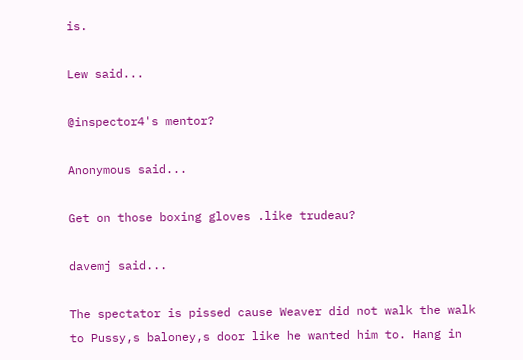is.

Lew said...

@inspector4's mentor?

Anonymous said...

Get on those boxing gloves .like trudeau?

davemj said...

The spectator is pissed cause Weaver did not walk the walk to Pussy,s baloney,s door like he wanted him to. Hang in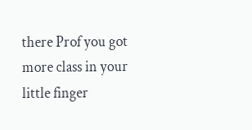there Prof you got more class in your little finger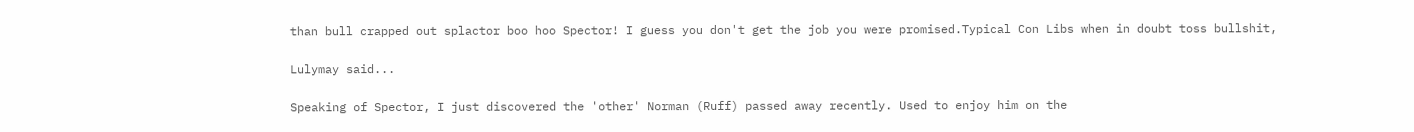than bull crapped out splactor boo hoo Spector! I guess you don't get the job you were promised.Typical Con Libs when in doubt toss bullshit,

Lulymay said...

Speaking of Spector, I just discovered the 'other' Norman (Ruff) passed away recently. Used to enjoy him on the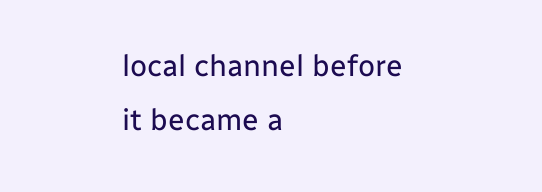local channel before it became a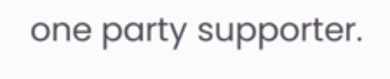one party supporter.